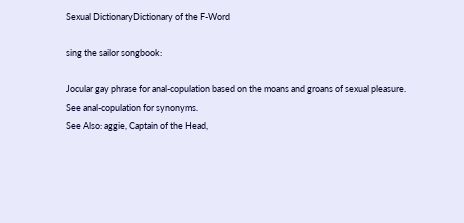Sexual DictionaryDictionary of the F-Word

sing the sailor songbook:

Jocular gay phrase for anal-copulation based on the moans and groans of sexual pleasure. See anal-copulation for synonyms.
See Also: aggie, Captain of the Head,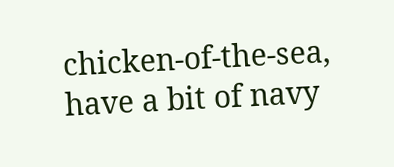chicken-of-the-sea, have a bit of navy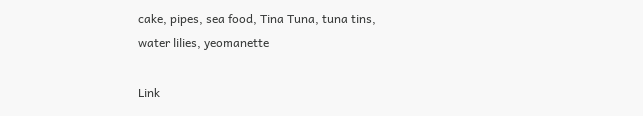cake, pipes, sea food, Tina Tuna, tuna tins, water lilies, yeomanette

Link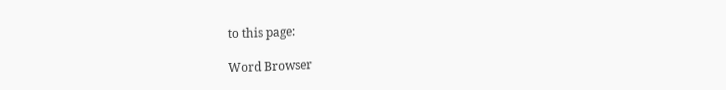to this page:

Word Browser